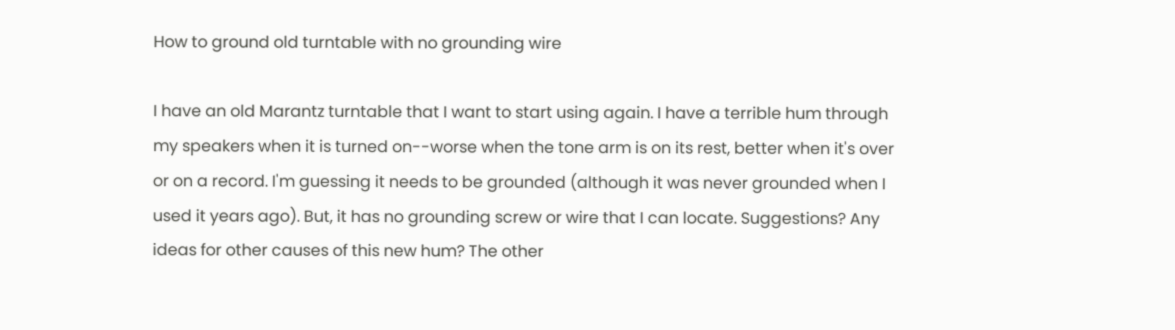How to ground old turntable with no grounding wire

I have an old Marantz turntable that I want to start using again. I have a terrible hum through my speakers when it is turned on--worse when the tone arm is on its rest, better when it's over or on a record. I'm guessing it needs to be grounded (although it was never grounded when I used it years ago). But, it has no grounding screw or wire that I can locate. Suggestions? Any ideas for other causes of this new hum? The other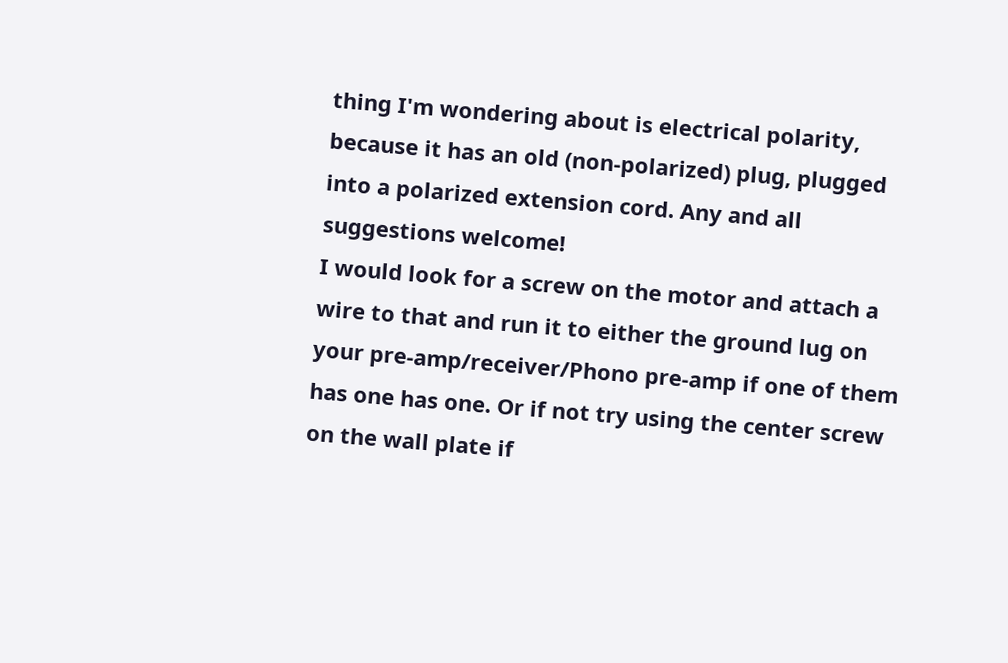thing I'm wondering about is electrical polarity, because it has an old (non-polarized) plug, plugged into a polarized extension cord. Any and all suggestions welcome!
I would look for a screw on the motor and attach a wire to that and run it to either the ground lug on your pre-amp/receiver/Phono pre-amp if one of them has one has one. Or if not try using the center screw on the wall plate if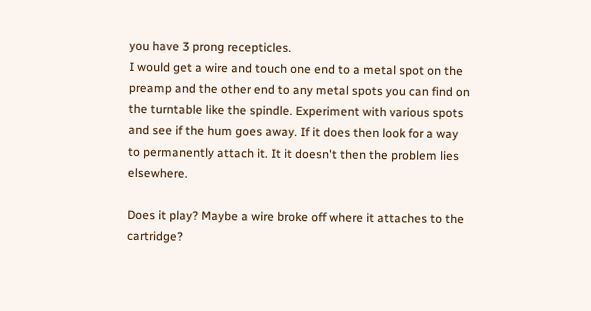you have 3 prong recepticles.
I would get a wire and touch one end to a metal spot on the preamp and the other end to any metal spots you can find on the turntable like the spindle. Experiment with various spots and see if the hum goes away. If it does then look for a way to permanently attach it. It it doesn't then the problem lies elsewhere.

Does it play? Maybe a wire broke off where it attaches to the cartridge?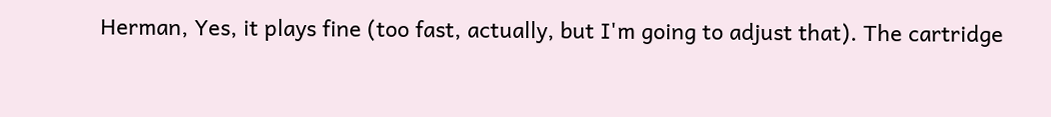Herman, Yes, it plays fine (too fast, actually, but I'm going to adjust that). The cartridge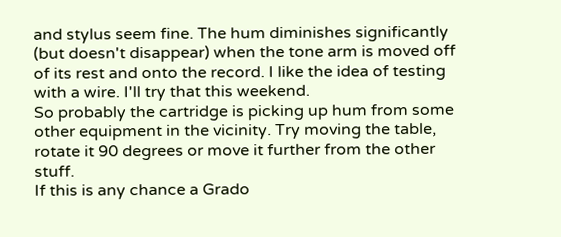and stylus seem fine. The hum diminishes significantly (but doesn't disappear) when the tone arm is moved off of its rest and onto the record. I like the idea of testing with a wire. I'll try that this weekend.
So probably the cartridge is picking up hum from some other equipment in the vicinity. Try moving the table, rotate it 90 degrees or move it further from the other stuff.
If this is any chance a Grado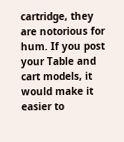cartridge, they are notorious for hum. If you post your Table and cart models, it would make it easier to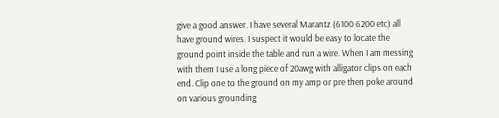give a good answer. I have several Marantz (6100 6200 etc) all have ground wires. I suspect it would be easy to locate the ground point inside the table and run a wire. When I am messing with them I use a long piece of 20awg with alligator clips on each end. Clip one to the ground on my amp or pre then poke around on various grounding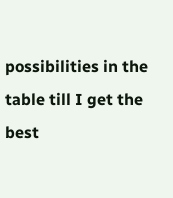possibilities in the table till I get the best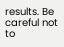results. Be careful not to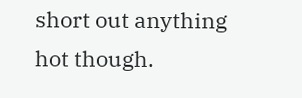short out anything hot though.